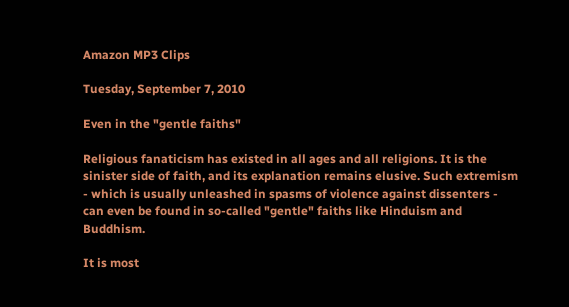Amazon MP3 Clips

Tuesday, September 7, 2010

Even in the "gentle faiths"

Religious fanaticism has existed in all ages and all religions. It is the sinister side of faith, and its explanation remains elusive. Such extremism - which is usually unleashed in spasms of violence against dissenters - can even be found in so-called "gentle" faiths like Hinduism and Buddhism.

It is most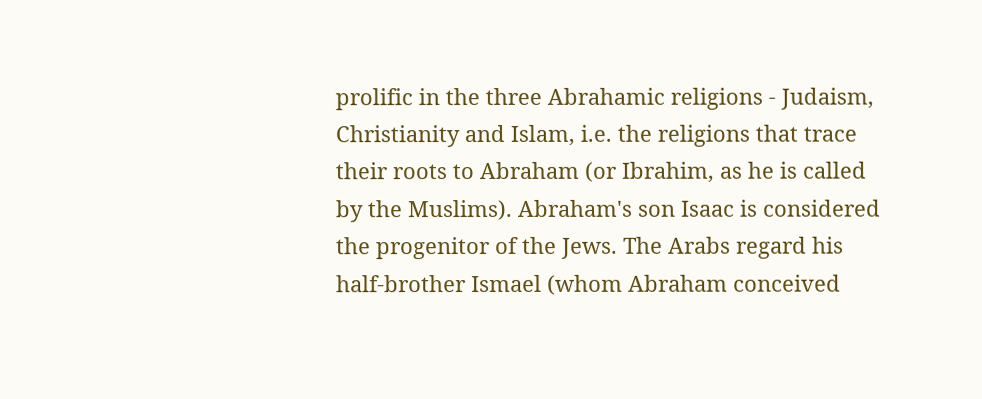prolific in the three Abrahamic religions - Judaism, Christianity and Islam, i.e. the religions that trace their roots to Abraham (or Ibrahim, as he is called by the Muslims). Abraham's son Isaac is considered the progenitor of the Jews. The Arabs regard his half-brother Ismael (whom Abraham conceived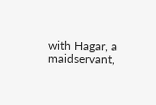with Hagar, a maidservant,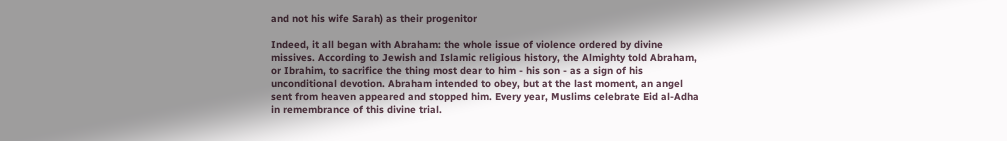and not his wife Sarah) as their progenitor

Indeed, it all began with Abraham: the whole issue of violence ordered by divine missives. According to Jewish and Islamic religious history, the Almighty told Abraham, or Ibrahim, to sacrifice the thing most dear to him - his son - as a sign of his unconditional devotion. Abraham intended to obey, but at the last moment, an angel sent from heaven appeared and stopped him. Every year, Muslims celebrate Eid al-Adha in remembrance of this divine trial.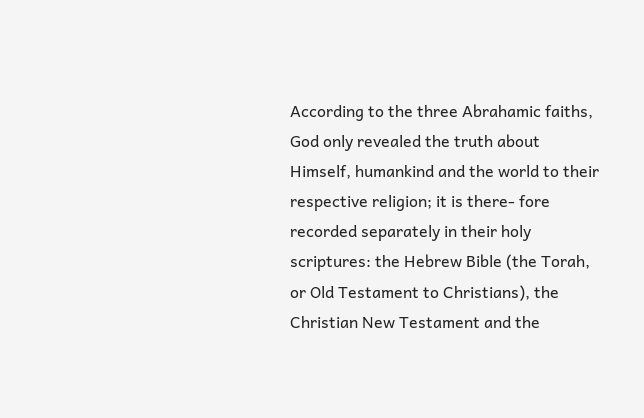According to the three Abrahamic faiths, God only revealed the truth about Himself, humankind and the world to their respective religion; it is there- fore recorded separately in their holy scriptures: the Hebrew Bible (the Torah, or Old Testament to Christians), the Christian New Testament and the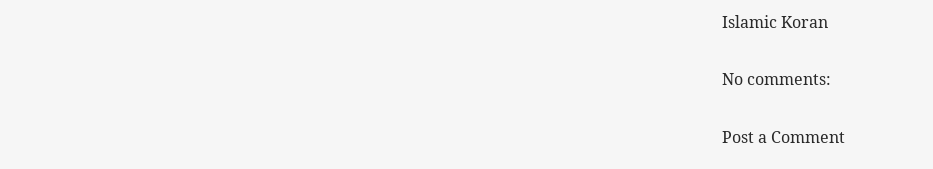Islamic Koran

No comments:

Post a Comment